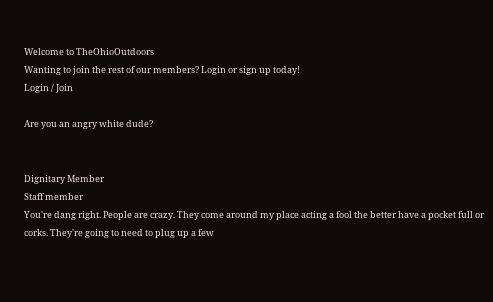Welcome to TheOhioOutdoors
Wanting to join the rest of our members? Login or sign up today!
Login / Join

Are you an angry white dude?


Dignitary Member
Staff member
You're dang right. People are crazy. They come around my place acting a fool the better have a pocket full or corks. They're going to need to plug up a few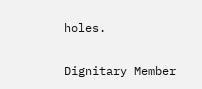holes.


Dignitary Member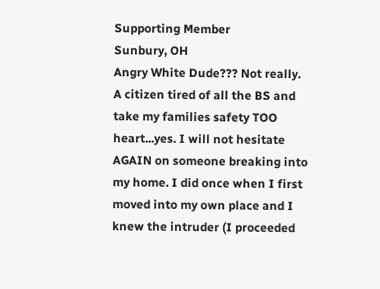Supporting Member
Sunbury, OH
Angry White Dude??? Not really. A citizen tired of all the BS and take my families safety TOO heart...yes. I will not hesitate AGAIN on someone breaking into my home. I did once when I first moved into my own place and I knew the intruder (I proceeded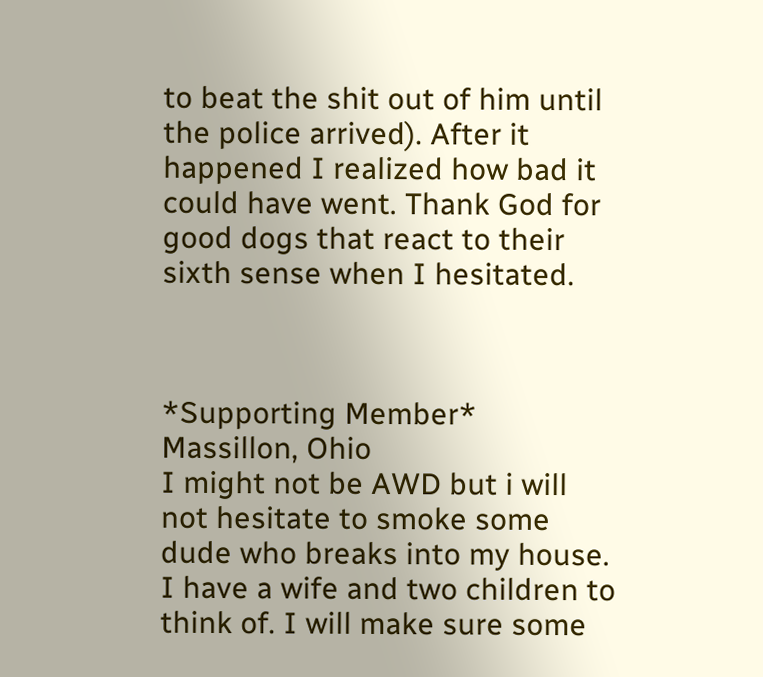to beat the shit out of him until the police arrived). After it happened I realized how bad it could have went. Thank God for good dogs that react to their sixth sense when I hesitated.



*Supporting Member*
Massillon, Ohio
I might not be AWD but i will not hesitate to smoke some dude who breaks into my house. I have a wife and two children to think of. I will make sure some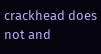crackhead does not and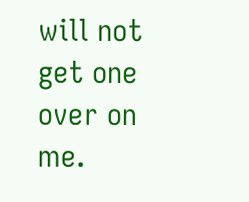will not get one over on me.